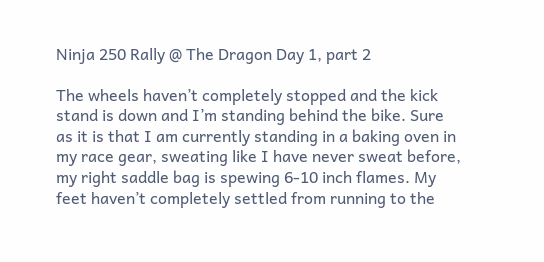Ninja 250 Rally @ The Dragon Day 1, part 2

The wheels haven’t completely stopped and the kick stand is down and I’m standing behind the bike. Sure as it is that I am currently standing in a baking oven in my race gear, sweating like I have never sweat before, my right saddle bag is spewing 6-10 inch flames. My feet haven’t completely settled from running to the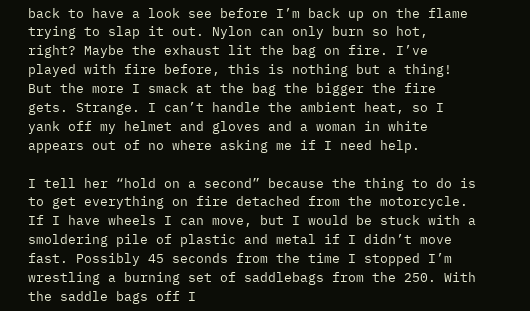back to have a look see before I’m back up on the flame trying to slap it out. Nylon can only burn so hot, right? Maybe the exhaust lit the bag on fire. I’ve played with fire before, this is nothing but a thing! But the more I smack at the bag the bigger the fire gets. Strange. I can’t handle the ambient heat, so I yank off my helmet and gloves and a woman in white appears out of no where asking me if I need help.

I tell her “hold on a second” because the thing to do is to get everything on fire detached from the motorcycle. If I have wheels I can move, but I would be stuck with a smoldering pile of plastic and metal if I didn’t move fast. Possibly 45 seconds from the time I stopped I’m wrestling a burning set of saddlebags from the 250. With the saddle bags off I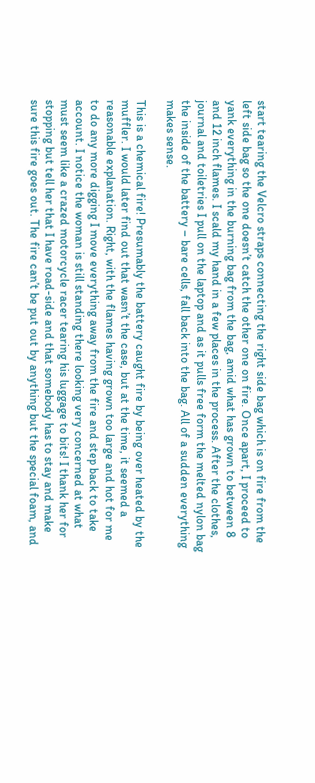start tearing the Velcro straps connecting the right side bag which is on fire from the left side bag so the one doesn’t catch the other one on fire. Once apart, I proceed to yank everything in the burning bag from the bag, amid what has grown to between 8 and 12 inch flames. I scald my hand in a few places in the process. After the clothes, journal and toiletries I pull on the laptop and as it pulls free form the melted nylon bag the inside of the battery – bare cells, fall back into the bag. All of a sudden everything makes sense.

This is a chemical fire! Presumably the battery caught fire by being over heated by the muffler. I would later find out that wasn’t the case, but at the time, it seemed a reasonable explanation. Right, with the flames having grown too large and hot for me to do any more digging I move everything away from the fire and step back to take account. I notice the woman is still standing there looking very concerned at what must seem like a crazed motorcycle racer tearing his luggage to bits! I thank her for stopping but tell her that I have road-side and that somebody has to stay and make sure this fire goes out. The fire can’t be put out by anything but the special foam, and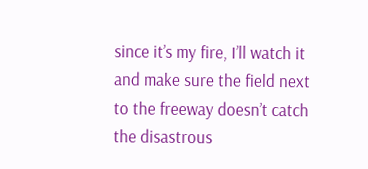since it’s my fire, I’ll watch it and make sure the field next to the freeway doesn’t catch the disastrous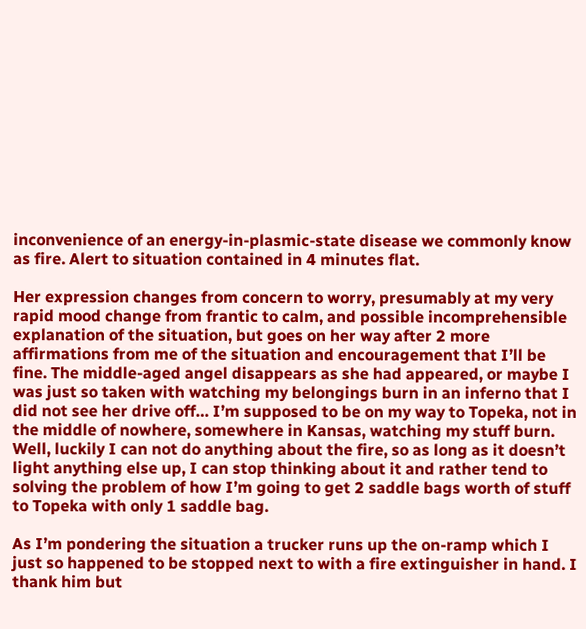inconvenience of an energy-in-plasmic-state disease we commonly know as fire. Alert to situation contained in 4 minutes flat.

Her expression changes from concern to worry, presumably at my very rapid mood change from frantic to calm, and possible incomprehensible explanation of the situation, but goes on her way after 2 more affirmations from me of the situation and encouragement that I’ll be fine. The middle-aged angel disappears as she had appeared, or maybe I was just so taken with watching my belongings burn in an inferno that I did not see her drive off… I’m supposed to be on my way to Topeka, not in the middle of nowhere, somewhere in Kansas, watching my stuff burn. Well, luckily I can not do anything about the fire, so as long as it doesn’t light anything else up, I can stop thinking about it and rather tend to solving the problem of how I’m going to get 2 saddle bags worth of stuff to Topeka with only 1 saddle bag.

As I’m pondering the situation a trucker runs up the on-ramp which I just so happened to be stopped next to with a fire extinguisher in hand. I thank him but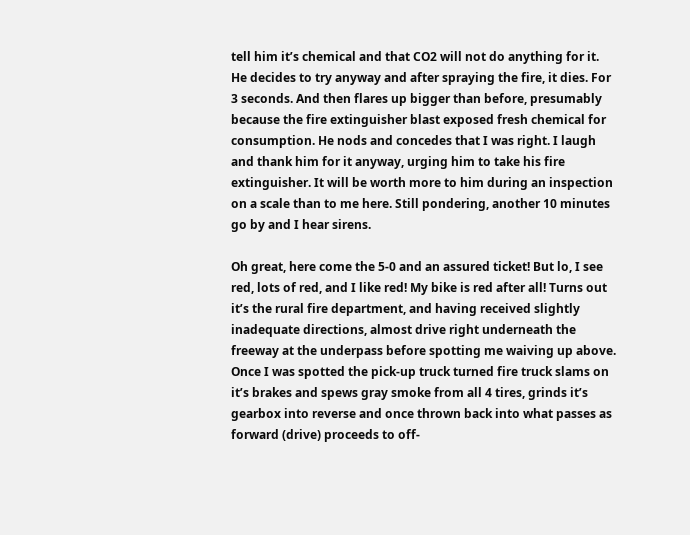tell him it’s chemical and that CO2 will not do anything for it. He decides to try anyway and after spraying the fire, it dies. For 3 seconds. And then flares up bigger than before, presumably because the fire extinguisher blast exposed fresh chemical for consumption. He nods and concedes that I was right. I laugh and thank him for it anyway, urging him to take his fire extinguisher. It will be worth more to him during an inspection on a scale than to me here. Still pondering, another 10 minutes go by and I hear sirens.

Oh great, here come the 5-0 and an assured ticket! But lo, I see red, lots of red, and I like red! My bike is red after all! Turns out it’s the rural fire department, and having received slightly inadequate directions, almost drive right underneath the freeway at the underpass before spotting me waiving up above. Once I was spotted the pick-up truck turned fire truck slams on it’s brakes and spews gray smoke from all 4 tires, grinds it’s gearbox into reverse and once thrown back into what passes as forward (drive) proceeds to off-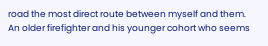road the most direct route between myself and them. An older firefighter and his younger cohort who seems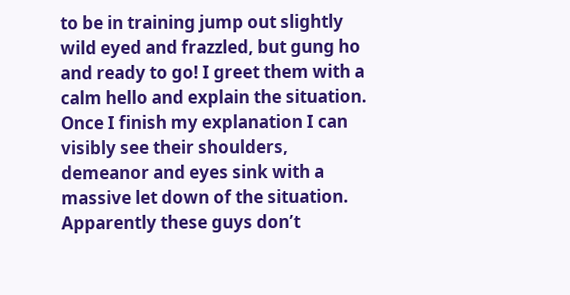to be in training jump out slightly wild eyed and frazzled, but gung ho and ready to go! I greet them with a calm hello and explain the situation. Once I finish my explanation I can visibly see their shoulders, demeanor and eyes sink with a massive let down of the situation. Apparently these guys don’t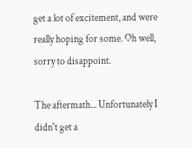get a lot of excitement, and were really hoping for some. Oh well, sorry to disappoint.

The aftermath... Unfortunately I didn't get a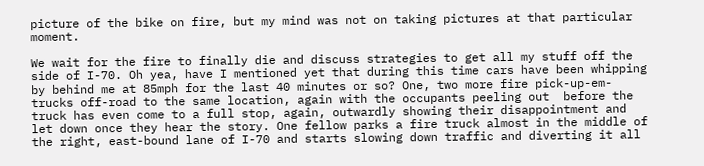picture of the bike on fire, but my mind was not on taking pictures at that particular moment.

We wait for the fire to finally die and discuss strategies to get all my stuff off the side of I-70. Oh yea, have I mentioned yet that during this time cars have been whipping by behind me at 85mph for the last 40 minutes or so? One, two more fire pick-up-em-trucks off-road to the same location, again with the occupants peeling out  before the truck has even come to a full stop, again, outwardly showing their disappointment and let down once they hear the story. One fellow parks a fire truck almost in the middle of the right, east-bound lane of I-70 and starts slowing down traffic and diverting it all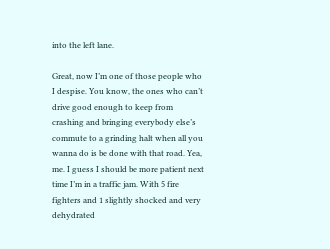into the left lane.

Great, now I’m one of those people who I despise. You know, the ones who can’t drive good enough to keep from crashing and bringing everybody else’s commute to a grinding halt when all you wanna do is be done with that road. Yea, me. I guess I should be more patient next time I’m in a traffic jam. With 5 fire fighters and 1 slightly shocked and very dehydrated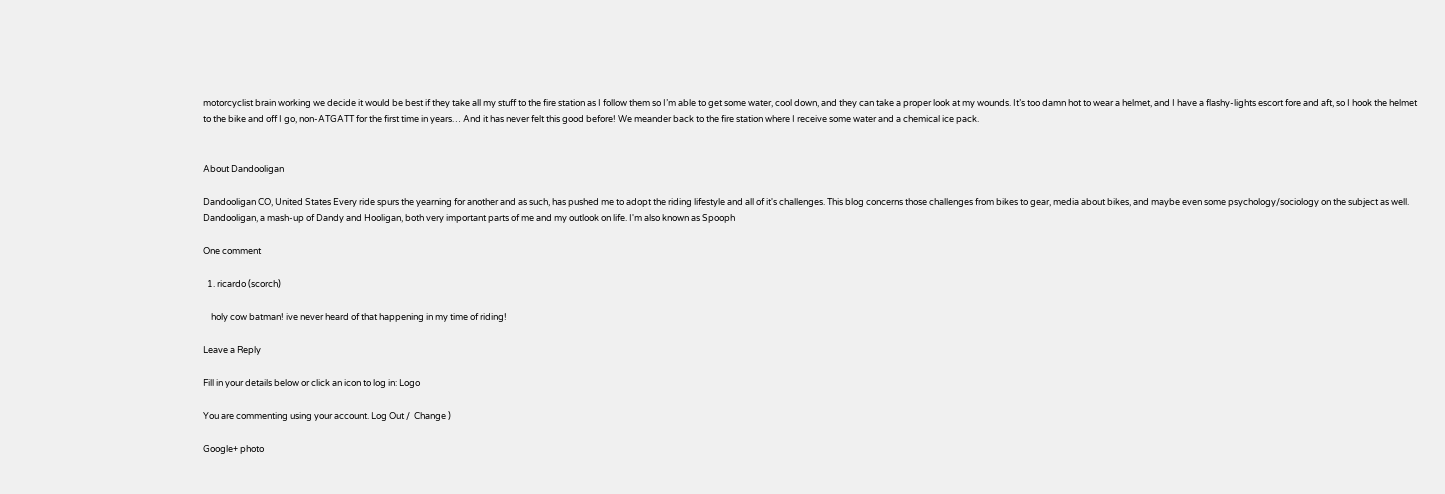motorcyclist brain working we decide it would be best if they take all my stuff to the fire station as I follow them so I’m able to get some water, cool down, and they can take a proper look at my wounds. It’s too damn hot to wear a helmet, and I have a flashy-lights escort fore and aft, so I hook the helmet to the bike and off I go, non-ATGATT for the first time in years… And it has never felt this good before! We meander back to the fire station where I receive some water and a chemical ice pack.


About Dandooligan

Dandooligan CO, United States Every ride spurs the yearning for another and as such, has pushed me to adopt the riding lifestyle and all of it's challenges. This blog concerns those challenges from bikes to gear, media about bikes, and maybe even some psychology/sociology on the subject as well. Dandooligan, a mash-up of Dandy and Hooligan, both very important parts of me and my outlook on life. I'm also known as Spooph

One comment

  1. ricardo (scorch)

    holy cow batman! ive never heard of that happening in my time of riding!

Leave a Reply

Fill in your details below or click an icon to log in: Logo

You are commenting using your account. Log Out /  Change )

Google+ photo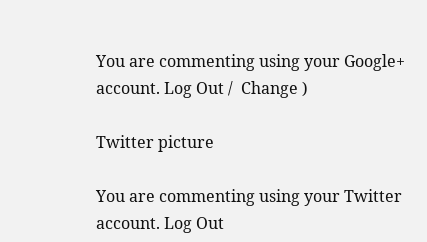You are commenting using your Google+ account. Log Out /  Change )

Twitter picture

You are commenting using your Twitter account. Log Out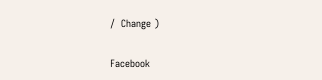/  Change )

Facebook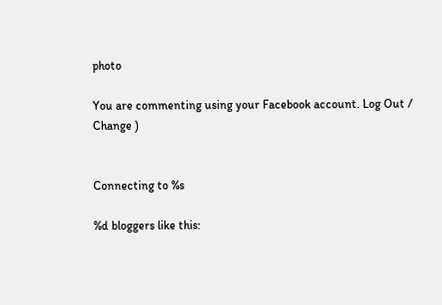photo

You are commenting using your Facebook account. Log Out /  Change )


Connecting to %s

%d bloggers like this: